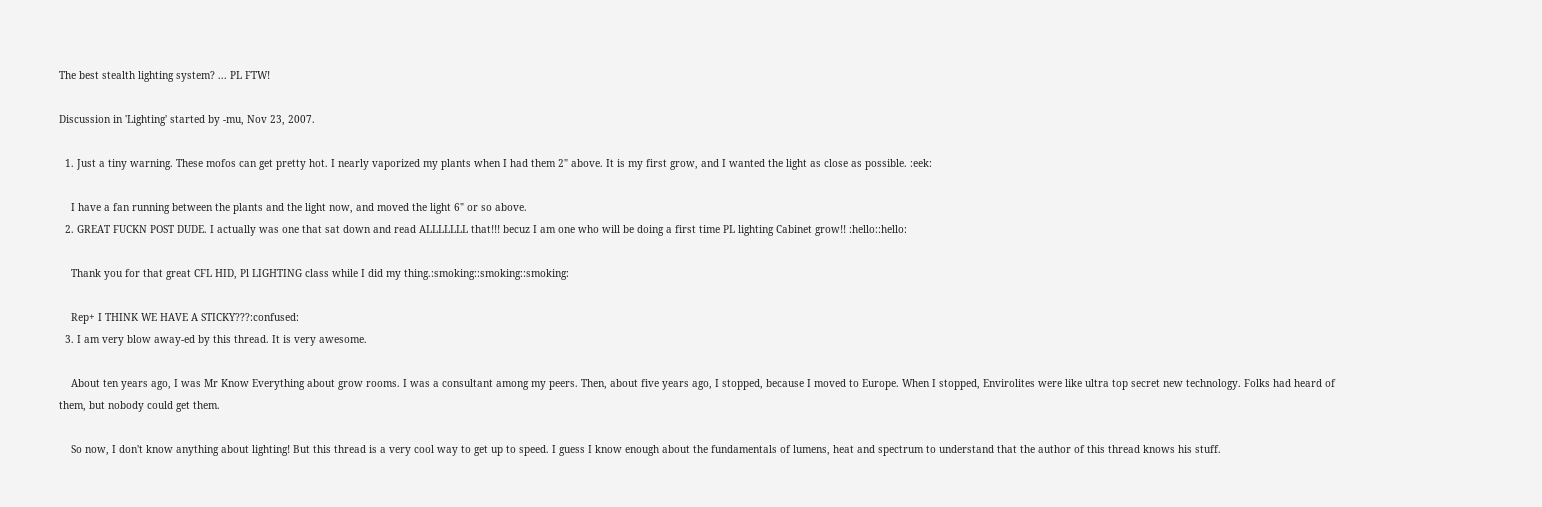The best stealth lighting system? ... PL FTW!

Discussion in 'Lighting' started by -mu, Nov 23, 2007.

  1. Just a tiny warning. These mofos can get pretty hot. I nearly vaporized my plants when I had them 2" above. It is my first grow, and I wanted the light as close as possible. :eek:

    I have a fan running between the plants and the light now, and moved the light 6" or so above.
  2. GREAT FUCKN POST DUDE. I actually was one that sat down and read ALLLLLLL that!!! becuz I am one who will be doing a first time PL lighting Cabinet grow!! :hello::hello:

    Thank you for that great CFL HID, Pl LIGHTING class while I did my thing.:smoking::smoking::smoking:

    Rep+ I THINK WE HAVE A STICKY???:confused:
  3. I am very blow away-ed by this thread. It is very awesome.

    About ten years ago, I was Mr Know Everything about grow rooms. I was a consultant among my peers. Then, about five years ago, I stopped, because I moved to Europe. When I stopped, Envirolites were like ultra top secret new technology. Folks had heard of them, but nobody could get them.

    So now, I don't know anything about lighting! But this thread is a very cool way to get up to speed. I guess I know enough about the fundamentals of lumens, heat and spectrum to understand that the author of this thread knows his stuff.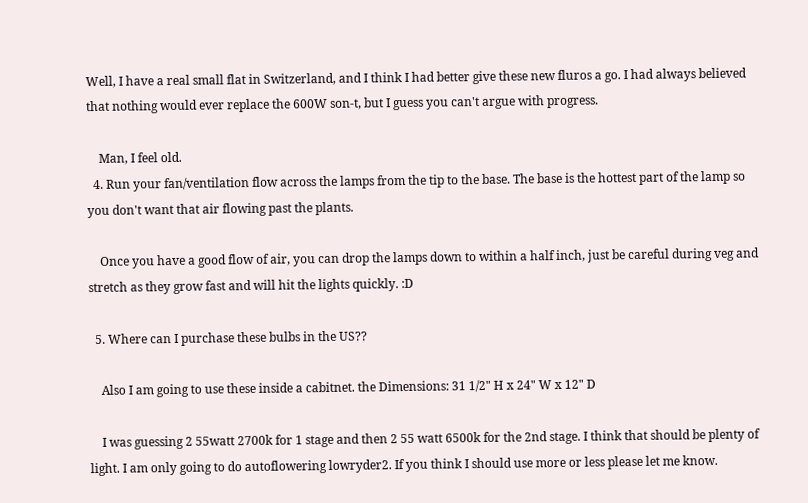Well, I have a real small flat in Switzerland, and I think I had better give these new fluros a go. I had always believed that nothing would ever replace the 600W son-t, but I guess you can't argue with progress.

    Man, I feel old.
  4. Run your fan/ventilation flow across the lamps from the tip to the base. The base is the hottest part of the lamp so you don't want that air flowing past the plants.

    Once you have a good flow of air, you can drop the lamps down to within a half inch, just be careful during veg and stretch as they grow fast and will hit the lights quickly. :D

  5. Where can I purchase these bulbs in the US??

    Also I am going to use these inside a cabitnet. the Dimensions: 31 1/2" H x 24" W x 12" D

    I was guessing 2 55watt 2700k for 1 stage and then 2 55 watt 6500k for the 2nd stage. I think that should be plenty of light. I am only going to do autoflowering lowryder2. If you think I should use more or less please let me know.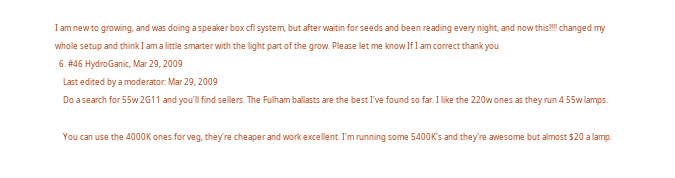I am new to growing, and was doing a speaker box cfl system, but after waitin for seeds and been reading every night, and now this!!!! changed my whole setup and think I am a little smarter with the light part of the grow. Please let me know If I am correct thank you
  6. #46 HydroGanic, Mar 29, 2009
    Last edited by a moderator: Mar 29, 2009
    Do a search for 55w 2G11 and you'll find sellers. The Fulham ballasts are the best I've found so far. I like the 220w ones as they run 4 55w lamps.

    You can use the 4000K ones for veg, they're cheaper and work excellent. I'm running some 5400K's and they're awesome but almost $20 a lamp.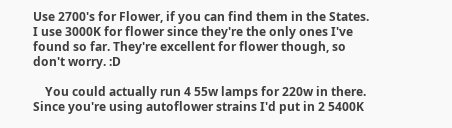Use 2700's for Flower, if you can find them in the States. I use 3000K for flower since they're the only ones I've found so far. They're excellent for flower though, so don't worry. :D

    You could actually run 4 55w lamps for 220w in there. Since you're using autoflower strains I'd put in 2 5400K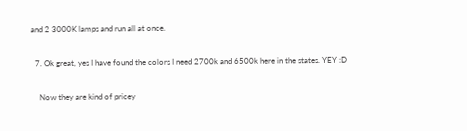and 2 3000K lamps and run all at once.

  7. Ok great, yes I have found the colors I need 2700k and 6500k here in the states. YEY :D

    Now they are kind of pricey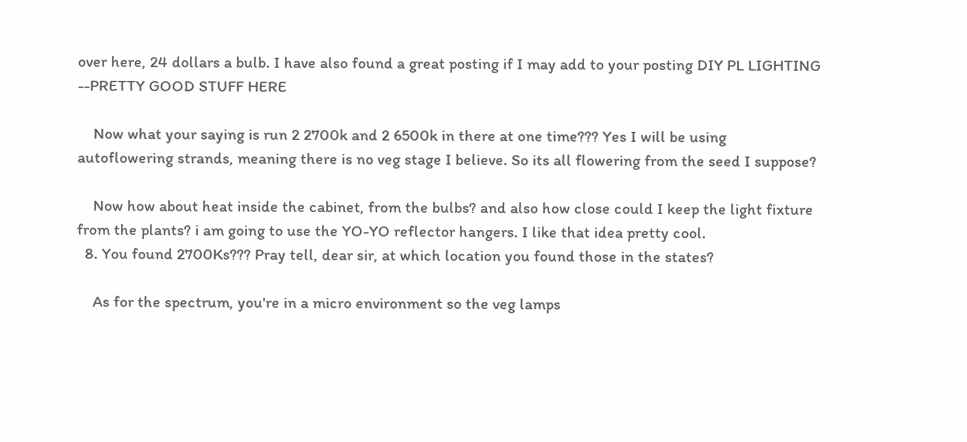over here, 24 dollars a bulb. I have also found a great posting if I may add to your posting DIY PL LIGHTING --PRETTY GOOD STUFF HERE

    Now what your saying is run 2 2700k and 2 6500k in there at one time??? Yes I will be using autoflowering strands, meaning there is no veg stage I believe. So its all flowering from the seed I suppose?

    Now how about heat inside the cabinet, from the bulbs? and also how close could I keep the light fixture from the plants? i am going to use the YO-YO reflector hangers. I like that idea pretty cool.
  8. You found 2700Ks??? Pray tell, dear sir, at which location you found those in the states?

    As for the spectrum, you're in a micro environment so the veg lamps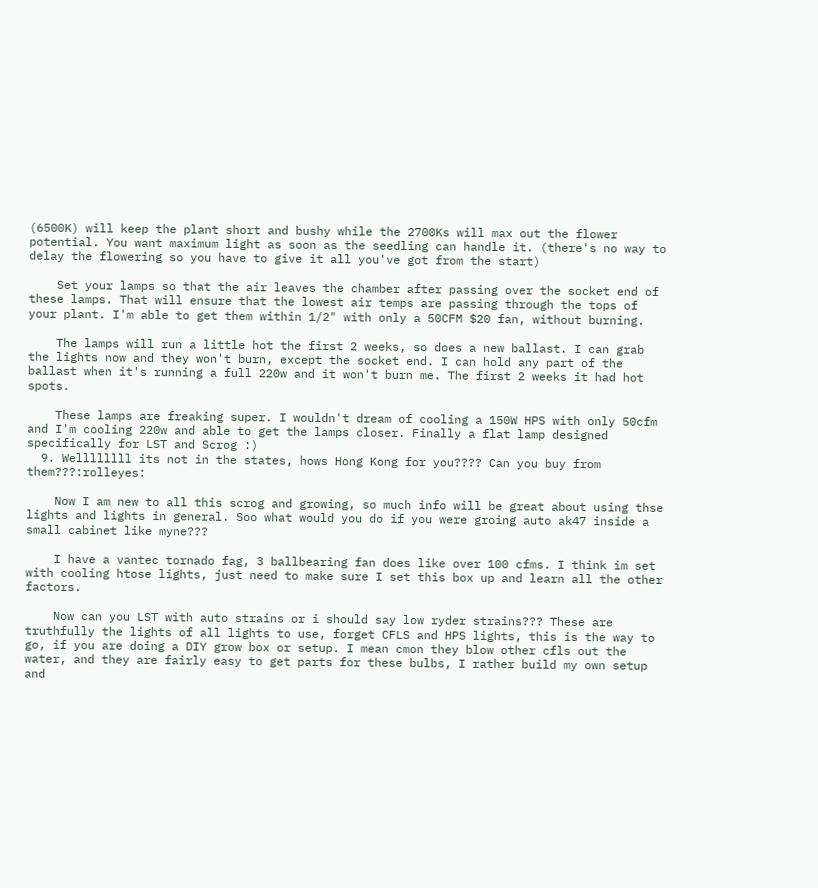(6500K) will keep the plant short and bushy while the 2700Ks will max out the flower potential. You want maximum light as soon as the seedling can handle it. (there's no way to delay the flowering so you have to give it all you've got from the start)

    Set your lamps so that the air leaves the chamber after passing over the socket end of these lamps. That will ensure that the lowest air temps are passing through the tops of your plant. I'm able to get them within 1/2" with only a 50CFM $20 fan, without burning.

    The lamps will run a little hot the first 2 weeks, so does a new ballast. I can grab the lights now and they won't burn, except the socket end. I can hold any part of the ballast when it's running a full 220w and it won't burn me. The first 2 weeks it had hot spots.

    These lamps are freaking super. I wouldn't dream of cooling a 150W HPS with only 50cfm and I'm cooling 220w and able to get the lamps closer. Finally a flat lamp designed specifically for LST and Scrog :)
  9. Wellllllll its not in the states, hows Hong Kong for you???? Can you buy from them???:rolleyes:

    Now I am new to all this scrog and growing, so much info will be great about using thse lights and lights in general. Soo what would you do if you were groing auto ak47 inside a small cabinet like myne???

    I have a vantec tornado fag, 3 ballbearing fan does like over 100 cfms. I think im set with cooling htose lights, just need to make sure I set this box up and learn all the other factors.

    Now can you LST with auto strains or i should say low ryder strains??? These are truthfully the lights of all lights to use, forget CFLS and HPS lights, this is the way to go, if you are doing a DIY grow box or setup. I mean cmon they blow other cfls out the water, and they are fairly easy to get parts for these bulbs, I rather build my own setup and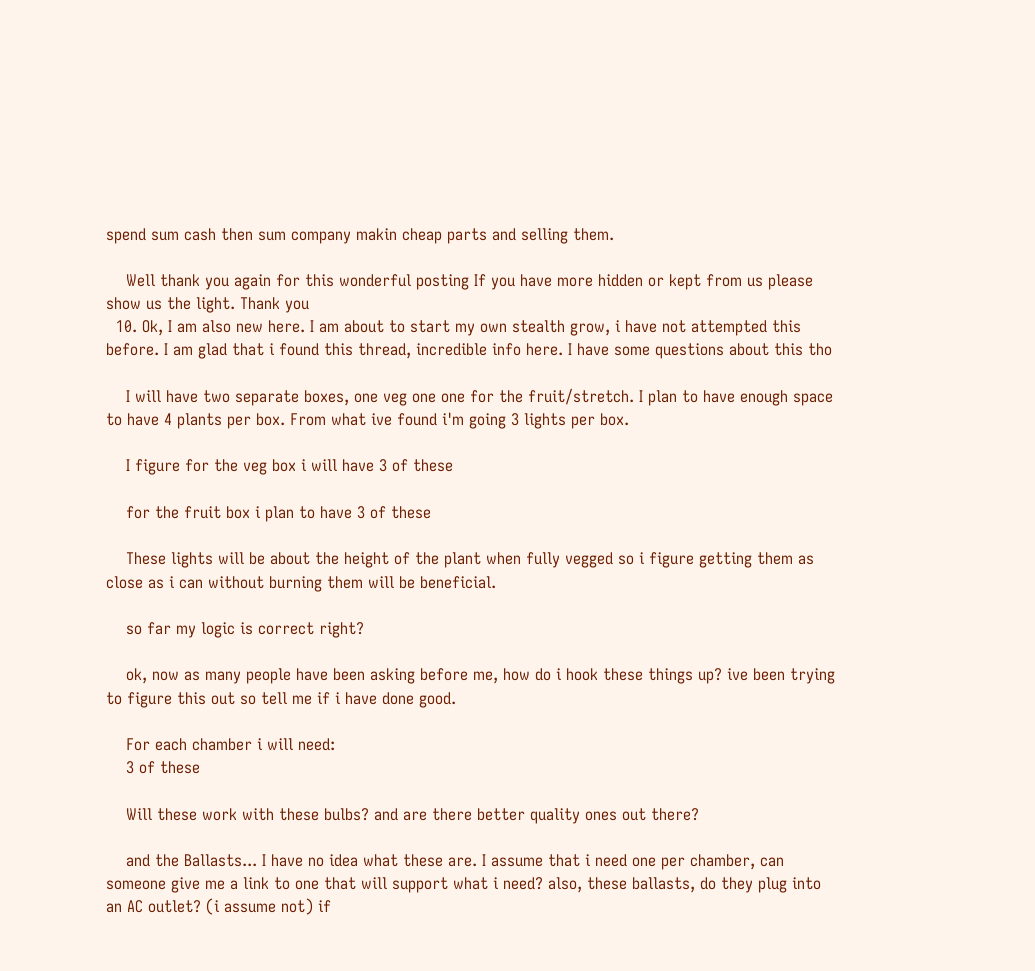spend sum cash then sum company makin cheap parts and selling them.

    Well thank you again for this wonderful posting If you have more hidden or kept from us please show us the light. Thank you
  10. Ok, I am also new here. I am about to start my own stealth grow, i have not attempted this before. I am glad that i found this thread, incredible info here. I have some questions about this tho

    I will have two separate boxes, one veg one one for the fruit/stretch. I plan to have enough space to have 4 plants per box. From what ive found i'm going 3 lights per box.

    I figure for the veg box i will have 3 of these

    for the fruit box i plan to have 3 of these

    These lights will be about the height of the plant when fully vegged so i figure getting them as close as i can without burning them will be beneficial.

    so far my logic is correct right?

    ok, now as many people have been asking before me, how do i hook these things up? ive been trying to figure this out so tell me if i have done good.

    For each chamber i will need:
    3 of these

    Will these work with these bulbs? and are there better quality ones out there?

    and the Ballasts... I have no idea what these are. I assume that i need one per chamber, can someone give me a link to one that will support what i need? also, these ballasts, do they plug into an AC outlet? (i assume not) if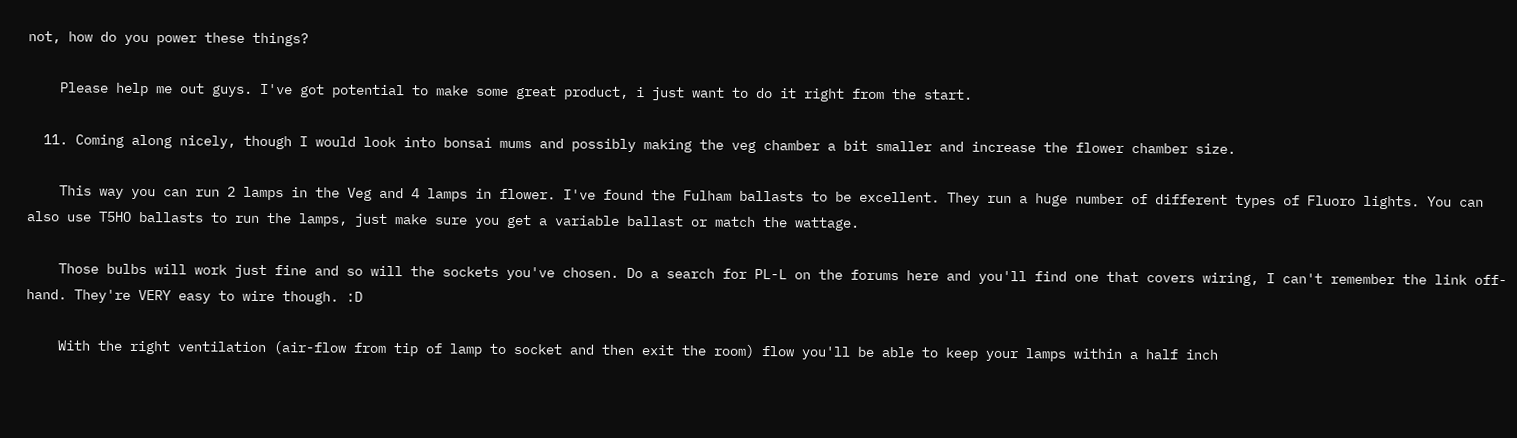not, how do you power these things?

    Please help me out guys. I've got potential to make some great product, i just want to do it right from the start.

  11. Coming along nicely, though I would look into bonsai mums and possibly making the veg chamber a bit smaller and increase the flower chamber size.

    This way you can run 2 lamps in the Veg and 4 lamps in flower. I've found the Fulham ballasts to be excellent. They run a huge number of different types of Fluoro lights. You can also use T5HO ballasts to run the lamps, just make sure you get a variable ballast or match the wattage.

    Those bulbs will work just fine and so will the sockets you've chosen. Do a search for PL-L on the forums here and you'll find one that covers wiring, I can't remember the link off-hand. They're VERY easy to wire though. :D

    With the right ventilation (air-flow from tip of lamp to socket and then exit the room) flow you'll be able to keep your lamps within a half inch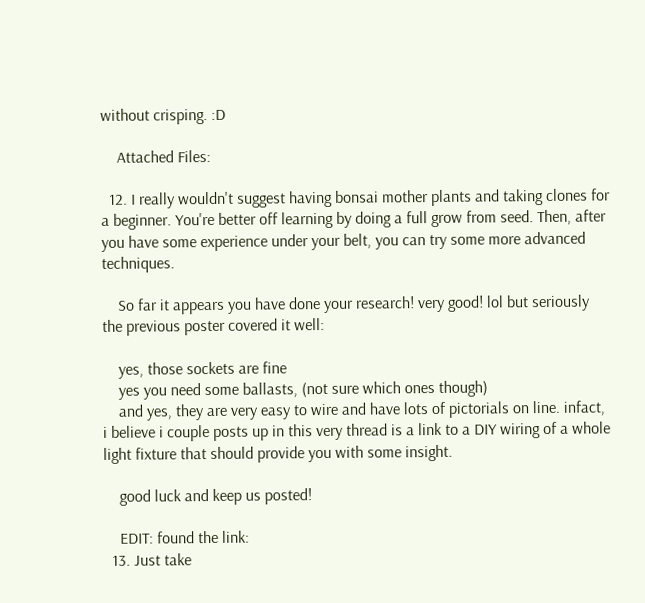without crisping. :D

    Attached Files:

  12. I really wouldn't suggest having bonsai mother plants and taking clones for a beginner. You're better off learning by doing a full grow from seed. Then, after you have some experience under your belt, you can try some more advanced techniques.

    So far it appears you have done your research! very good! lol but seriously the previous poster covered it well:

    yes, those sockets are fine
    yes you need some ballasts, (not sure which ones though)
    and yes, they are very easy to wire and have lots of pictorials on line. infact, i believe i couple posts up in this very thread is a link to a DIY wiring of a whole light fixture that should provide you with some insight.

    good luck and keep us posted!

    EDIT: found the link:
  13. Just take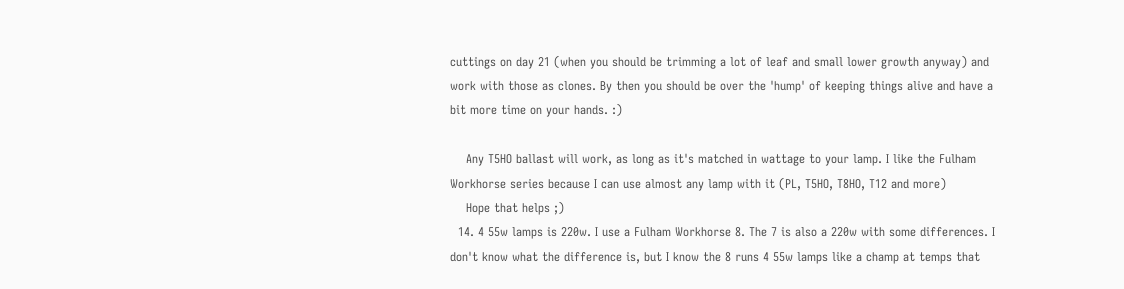cuttings on day 21 (when you should be trimming a lot of leaf and small lower growth anyway) and work with those as clones. By then you should be over the 'hump' of keeping things alive and have a bit more time on your hands. :)

    Any T5HO ballast will work, as long as it's matched in wattage to your lamp. I like the Fulham Workhorse series because I can use almost any lamp with it (PL, T5HO, T8HO, T12 and more)
    Hope that helps ;)
  14. 4 55w lamps is 220w. I use a Fulham Workhorse 8. The 7 is also a 220w with some differences. I don't know what the difference is, but I know the 8 runs 4 55w lamps like a champ at temps that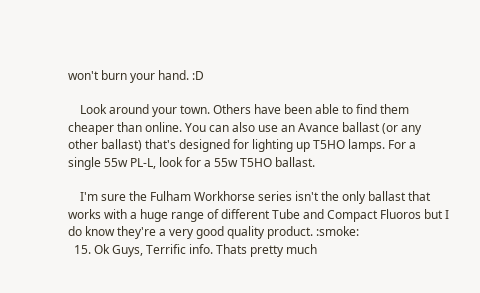won't burn your hand. :D

    Look around your town. Others have been able to find them cheaper than online. You can also use an Avance ballast (or any other ballast) that's designed for lighting up T5HO lamps. For a single 55w PL-L, look for a 55w T5HO ballast.

    I'm sure the Fulham Workhorse series isn't the only ballast that works with a huge range of different Tube and Compact Fluoros but I do know they're a very good quality product. :smoke:
  15. Ok Guys, Terrific info. Thats pretty much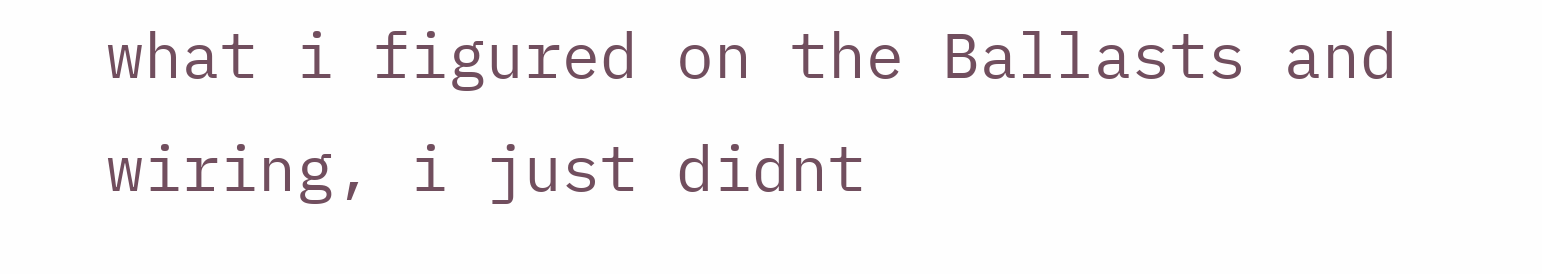what i figured on the Ballasts and wiring, i just didnt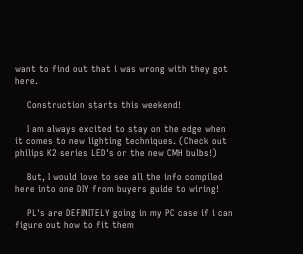want to find out that i was wrong with they got here.

    Construction starts this weekend!

    I am always excited to stay on the edge when it comes to new lighting techniques. (Check out philips K2 series LED's or the new CMH bulbs!)

    But, I would love to see all the info compiled here into one DIY from buyers guide to wiring!

    PL's are DEFINITELY going in my PC case if i can figure out how to fit them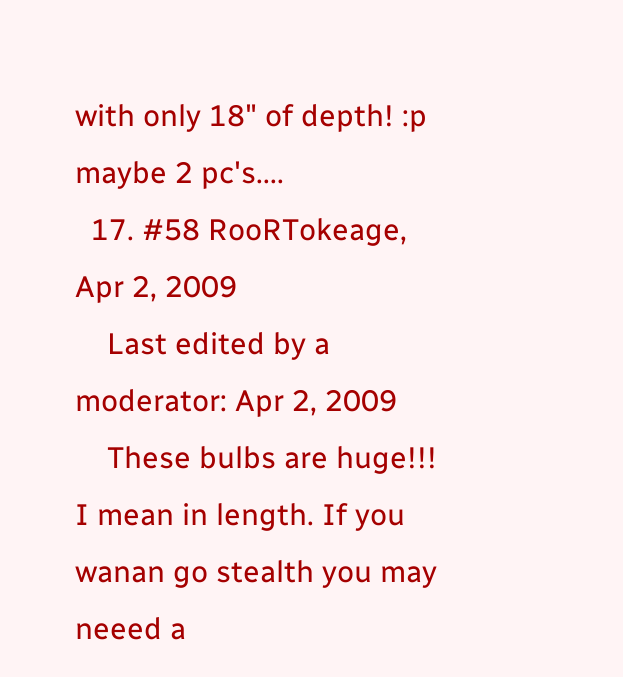with only 18" of depth! :p maybe 2 pc's....
  17. #58 RooRTokeage, Apr 2, 2009
    Last edited by a moderator: Apr 2, 2009
    These bulbs are huge!!! I mean in length. If you wanan go stealth you may neeed a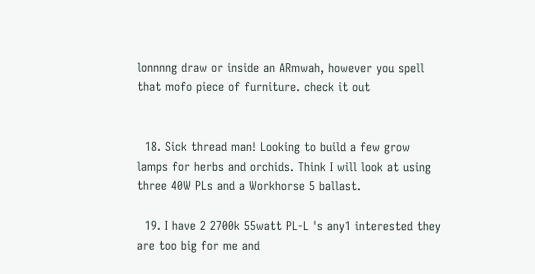lonnnng draw or inside an ARmwah, however you spell that mofo piece of furniture. check it out


  18. Sick thread man! Looking to build a few grow lamps for herbs and orchids. Think I will look at using three 40W PLs and a Workhorse 5 ballast.

  19. I have 2 2700k 55watt PL-L 's any1 interested they are too big for me and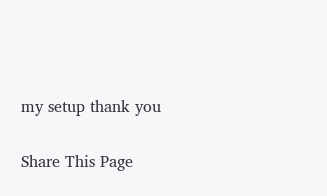my setup thank you

Share This Page